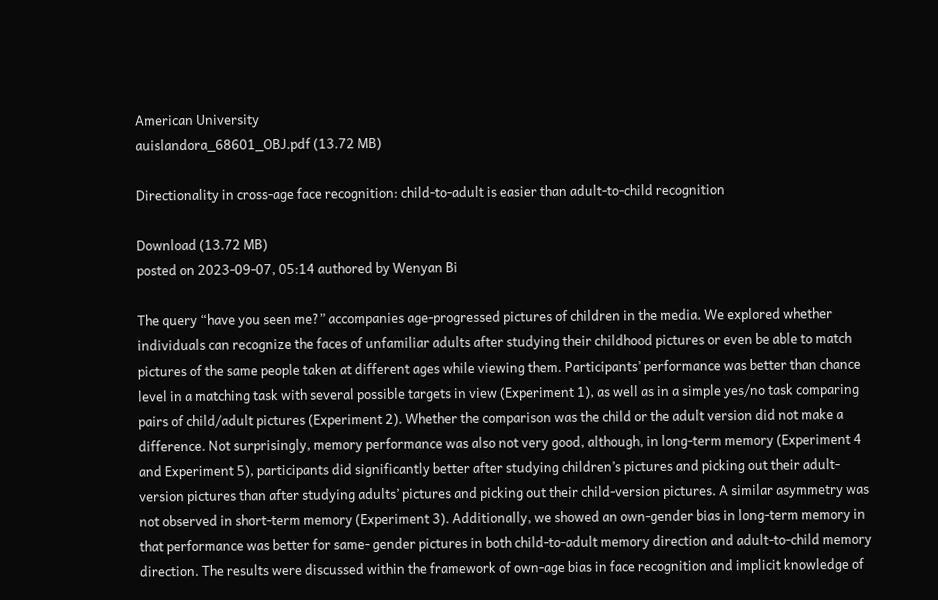American University
auislandora_68601_OBJ.pdf (13.72 MB)

Directionality in cross-age face recognition: child-to-adult is easier than adult-to-child recognition

Download (13.72 MB)
posted on 2023-09-07, 05:14 authored by Wenyan Bi

The query “have you seen me?” accompanies age-progressed pictures of children in the media. We explored whether individuals can recognize the faces of unfamiliar adults after studying their childhood pictures or even be able to match pictures of the same people taken at different ages while viewing them. Participants’ performance was better than chance level in a matching task with several possible targets in view (Experiment 1), as well as in a simple yes/no task comparing pairs of child/adult pictures (Experiment 2). Whether the comparison was the child or the adult version did not make a difference. Not surprisingly, memory performance was also not very good, although, in long-term memory (Experiment 4 and Experiment 5), participants did significantly better after studying children’s pictures and picking out their adult- version pictures than after studying adults’ pictures and picking out their child-version pictures. A similar asymmetry was not observed in short-term memory (Experiment 3). Additionally, we showed an own-gender bias in long-term memory in that performance was better for same- gender pictures in both child-to-adult memory direction and adult-to-child memory direction. The results were discussed within the framework of own-age bias in face recognition and implicit knowledge of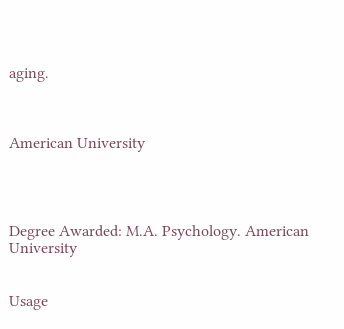aging.



American University




Degree Awarded: M.A. Psychology. American University


Usage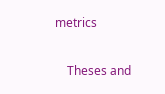metrics

    Theses and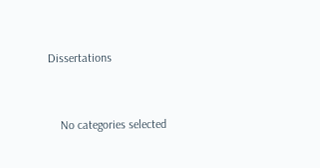Dissertations


    No categories selected